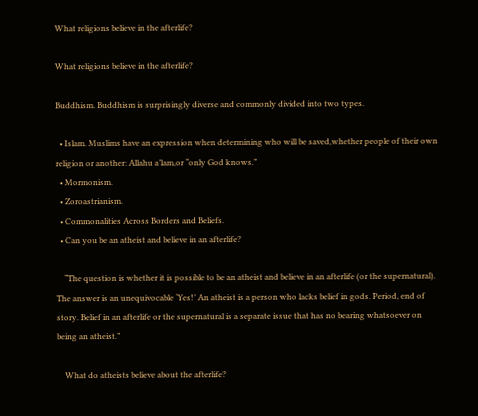What religions believe in the afterlife?

What religions believe in the afterlife?

Buddhism. Buddhism is surprisingly diverse and commonly divided into two types.

  • Islam. Muslims have an expression when determining who will be saved,whether people of their own religion or another: Allahu a’lam,or “only God knows.”
  • Mormonism.
  • Zoroastrianism.
  • Commonalities Across Borders and Beliefs.
  • Can you be an atheist and believe in an afterlife?

    “The question is whether it is possible to be an atheist and believe in an afterlife (or the supernatural). The answer is an unequivocable ‘Yes!’ An atheist is a person who lacks belief in gods. Period, end of story. Belief in an afterlife or the supernatural is a separate issue that has no bearing whatsoever on being an atheist.”

    What do atheists believe about the afterlife?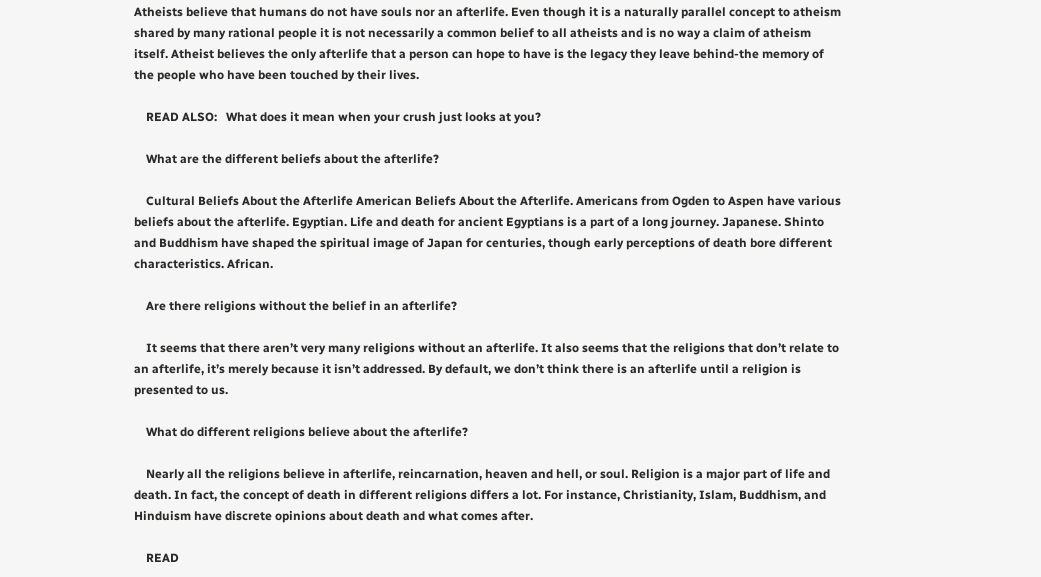Atheists believe that humans do not have souls nor an afterlife. Even though it is a naturally parallel concept to atheism shared by many rational people it is not necessarily a common belief to all atheists and is no way a claim of atheism itself. Atheist believes the only afterlife that a person can hope to have is the legacy they leave behind-the memory of the people who have been touched by their lives.

    READ ALSO:   What does it mean when your crush just looks at you?

    What are the different beliefs about the afterlife?

    Cultural Beliefs About the Afterlife American Beliefs About the Afterlife. Americans from Ogden to Aspen have various beliefs about the afterlife. Egyptian. Life and death for ancient Egyptians is a part of a long journey. Japanese. Shinto and Buddhism have shaped the spiritual image of Japan for centuries, though early perceptions of death bore different characteristics. African.

    Are there religions without the belief in an afterlife?

    It seems that there aren’t very many religions without an afterlife. It also seems that the religions that don’t relate to an afterlife, it’s merely because it isn’t addressed. By default, we don’t think there is an afterlife until a religion is presented to us.

    What do different religions believe about the afterlife?

    Nearly all the religions believe in afterlife, reincarnation, heaven and hell, or soul. Religion is a major part of life and death. In fact, the concept of death in different religions differs a lot. For instance, Christianity, Islam, Buddhism, and Hinduism have discrete opinions about death and what comes after.

    READ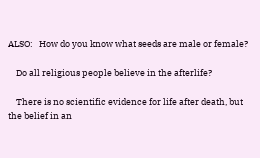ALSO:   How do you know what seeds are male or female?

    Do all religious people believe in the afterlife?

    There is no scientific evidence for life after death, but the belief in an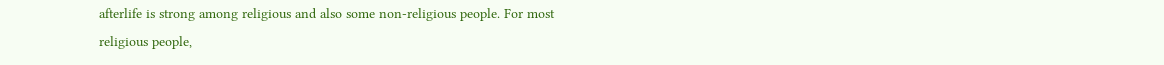afterlife is strong among religious and also some non-religious people. For most religious people,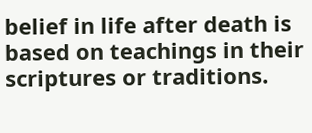belief in life after death is based on teachings in their scriptures or traditions.